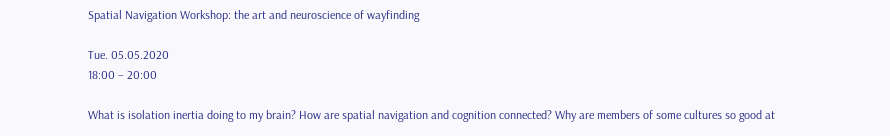Spatial Navigation Workshop: the art and neuroscience of wayfinding

Tue. 05.05.2020
18:00 – 20:00

What is isolation inertia doing to my brain? How are spatial navigation and cognition connected? Why are members of some cultures so good at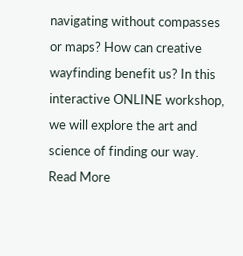navigating without compasses or maps? How can creative wayfinding benefit us? In this interactive ONLINE workshop, we will explore the art and science of finding our way. Read More